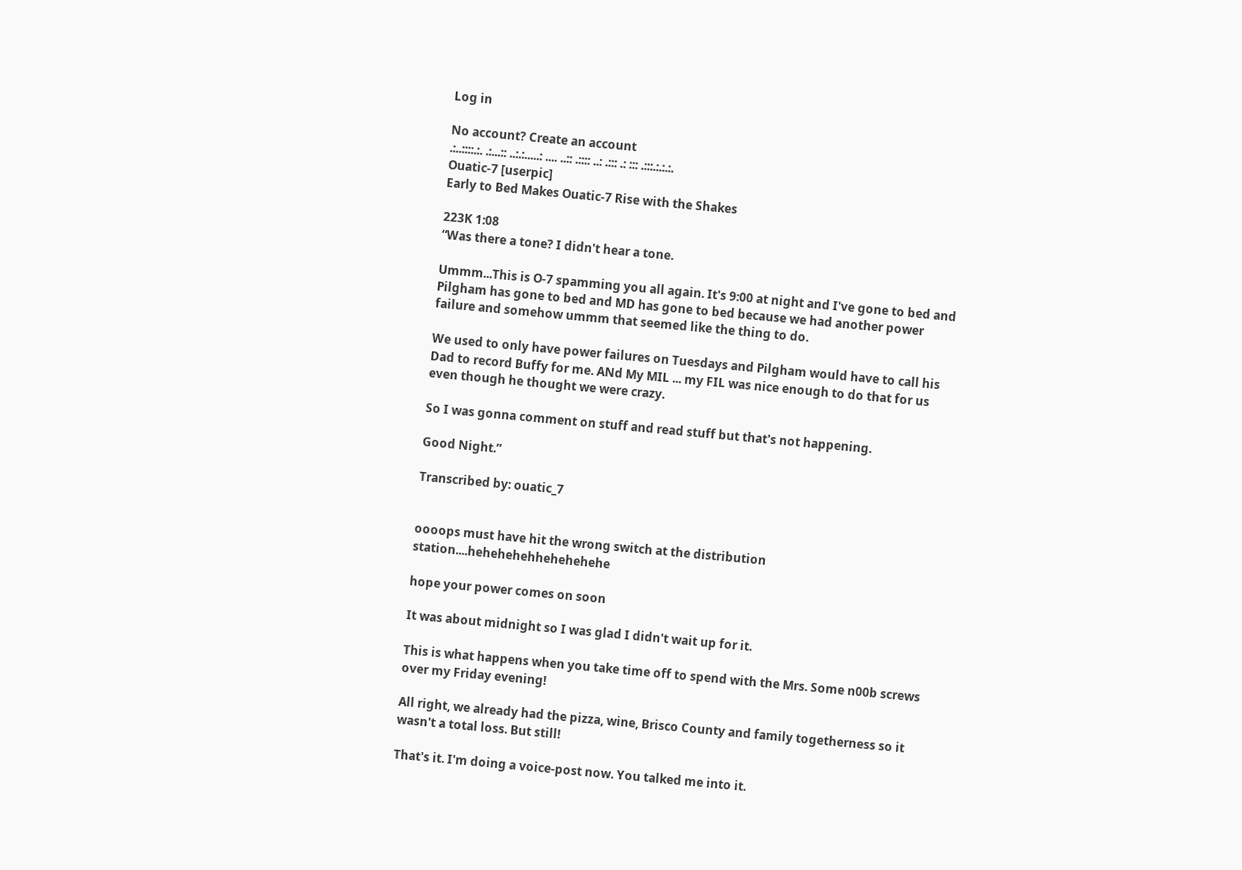Log in

No account? Create an account
.:..::::.:. .:...:: ..:.:.....: .... ..:: .:::: ..: .::: .: ::: .:::.:.:.:.
Ouatic-7 [userpic]
Early to Bed Makes Ouatic-7 Rise with the Shakes

223K 1:08
“Was there a tone? I didn't hear a tone.

Ummm...This is O-7 spamming you all again. It's 9:00 at night and I've gone to bed and Pilgham has gone to bed and MD has gone to bed because we had another power failure and somehow ummm that seemed like the thing to do.

We used to only have power failures on Tuesdays and Pilgham would have to call his Dad to record Buffy for me. ANd My MIL ... my FIL was nice enough to do that for us even though he thought we were crazy.

So I was gonna comment on stuff and read stuff but that's not happening.

Good Night.”

Transcribed by: ouatic_7


oooops must have hit the wrong switch at the distribution station....hehehehehhehehehehe

hope your power comes on soon

It was about midnight so I was glad I didn't wait up for it.

This is what happens when you take time off to spend with the Mrs. Some n00b screws over my Friday evening!

All right, we already had the pizza, wine, Brisco County and family togetherness so it wasn't a total loss. But still!

That's it. I'm doing a voice-post now. You talked me into it.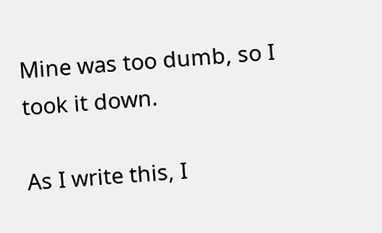Mine was too dumb, so I took it down.

As I write this, I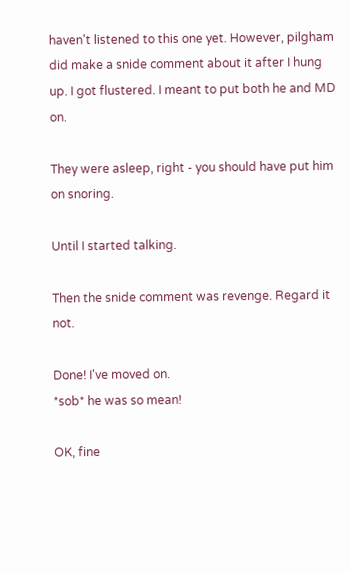haven't listened to this one yet. However, pilgham did make a snide comment about it after I hung up. I got flustered. I meant to put both he and MD on.

They were asleep, right - you should have put him on snoring.

Until I started talking.

Then the snide comment was revenge. Regard it not.

Done! I've moved on.
*sob* he was so mean!

OK, fine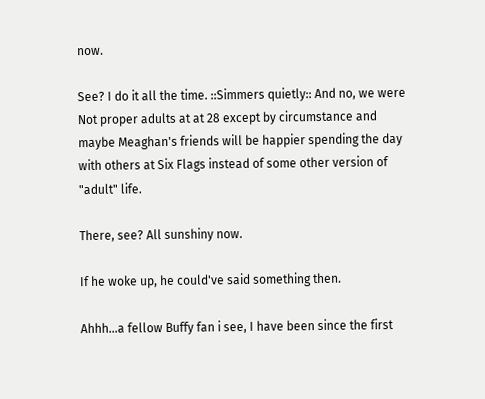now.

See? I do it all the time. ::Simmers quietly:: And no, we were Not proper adults at at 28 except by circumstance and maybe Meaghan's friends will be happier spending the day with others at Six Flags instead of some other version of "adult" life.

There, see? All sunshiny now.

If he woke up, he could've said something then.

Ahhh...a fellow Buffy fan i see, I have been since the first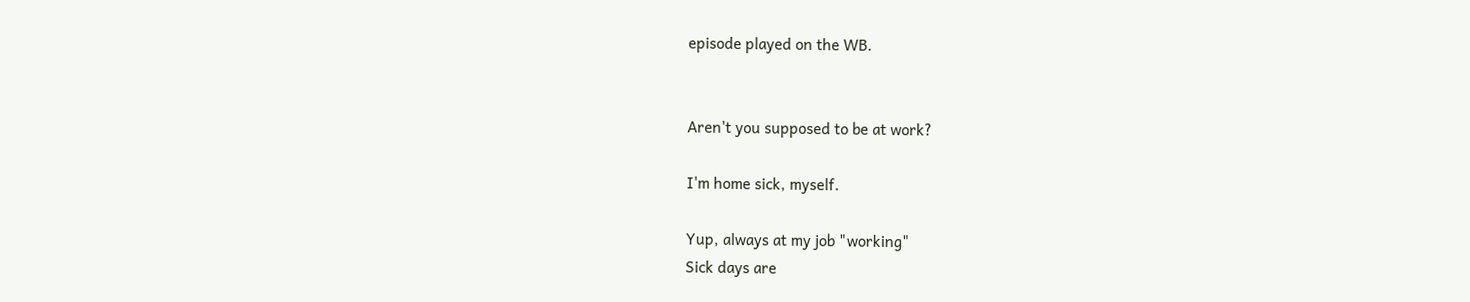episode played on the WB.


Aren't you supposed to be at work?

I'm home sick, myself.

Yup, always at my job "working"
Sick days are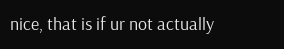nice, that is if ur not actually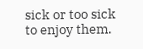sick or too sick to enjoy them.